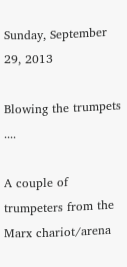Sunday, September 29, 2013

Blowing the trumpets ....

A couple of trumpeters from the Marx chariot/arena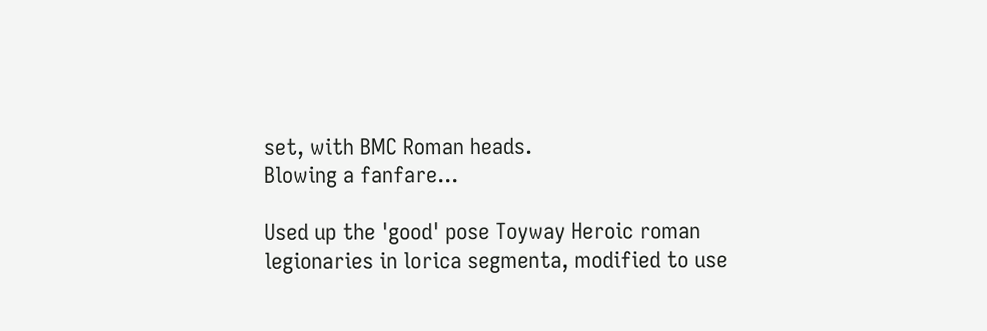set, with BMC Roman heads.
Blowing a fanfare...

Used up the 'good' pose Toyway Heroic roman legionaries in lorica segmenta, modified to use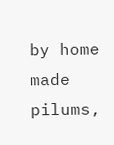by home made pilums,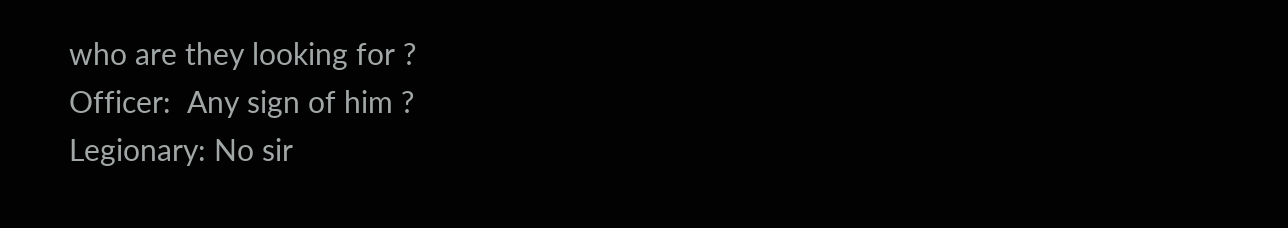who are they looking for ?
Officer:  Any sign of him ?
Legionary: No sir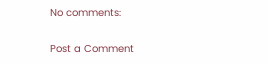No comments:

Post a Comment